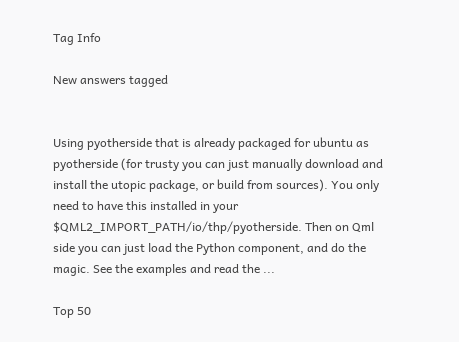Tag Info

New answers tagged


Using pyotherside that is already packaged for ubuntu as pyotherside (for trusty you can just manually download and install the utopic package, or build from sources). You only need to have this installed in your $QML2_IMPORT_PATH/io/thp/pyotherside. Then on Qml side you can just load the Python component, and do the magic. See the examples and read the ...

Top 50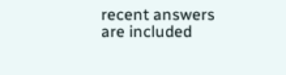recent answers are included